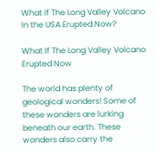What If The Long Valley Volcano In the USA Erupted Now?

What If The Long Valley Volcano Erupted Now

The world has plenty of geological wonders! Some of these wonders are lurking beneath our earth. These wonders also carry the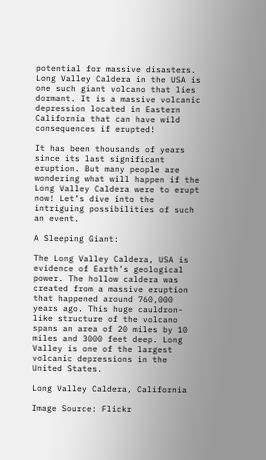potential for massive disasters. Long Valley Caldera in the USA is one such giant volcano that lies dormant. It is a massive volcanic depression located in Eastern California that can have wild consequences if erupted!

It has been thousands of years since its last significant eruption. But many people are wondering what will happen if the Long Valley Caldera were to erupt now! Let’s dive into the intriguing possibilities of such an event.

A Sleeping Giant:

The Long Valley Caldera, USA is evidence of Earth’s geological power. The hollow caldera was created from a massive eruption that happened around 760,000 years ago. This huge cauldron-like structure of the volcano spans an area of 20 miles by 10 miles and 3000 feet deep. Long Valley is one of the largest volcanic depressions in the United States.

Long Valley Caldera, California

Image Source: Flickr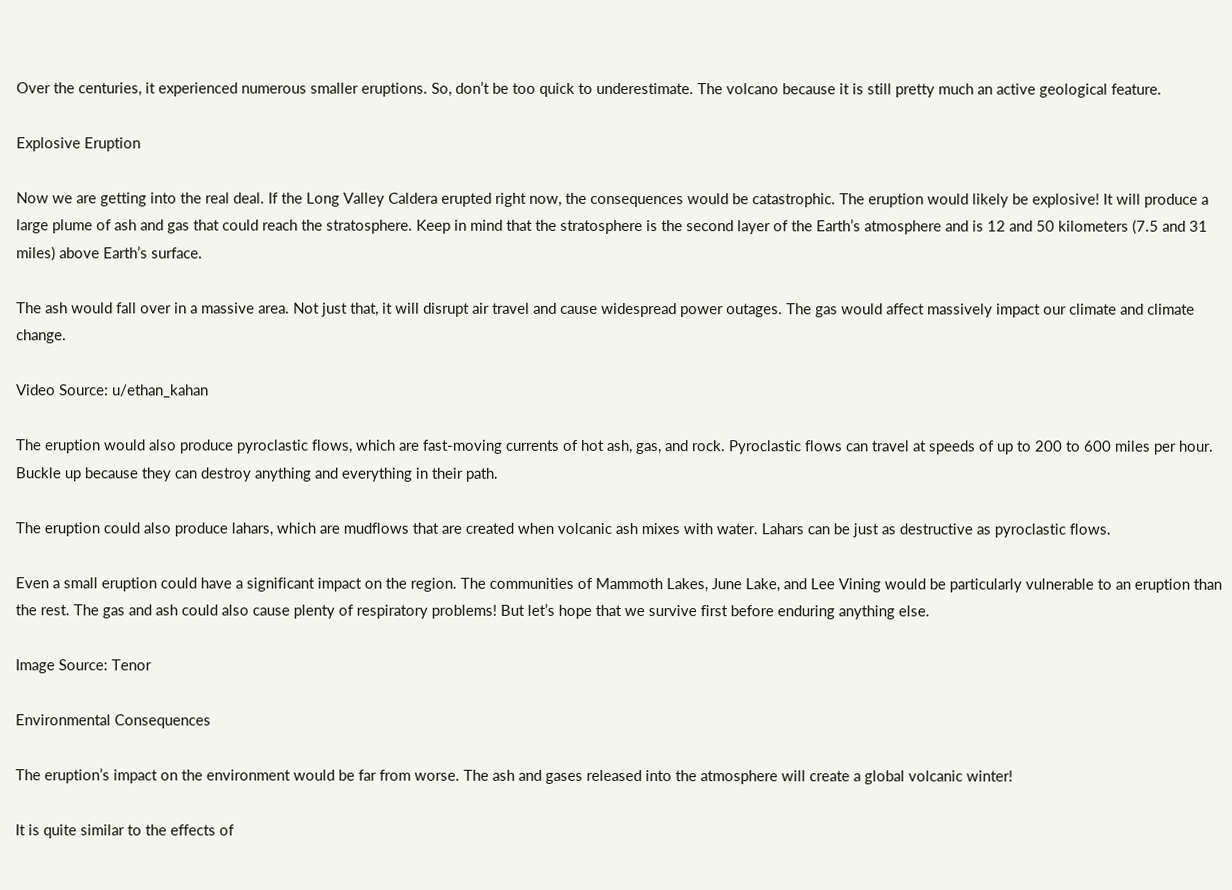Over the centuries, it experienced numerous smaller eruptions. So, don’t be too quick to underestimate. The volcano because it is still pretty much an active geological feature.

Explosive Eruption

Now we are getting into the real deal. If the Long Valley Caldera erupted right now, the consequences would be catastrophic. The eruption would likely be explosive! It will produce a large plume of ash and gas that could reach the stratosphere. Keep in mind that the stratosphere is the second layer of the Earth’s atmosphere and is 12 and 50 kilometers (7.5 and 31 miles) above Earth’s surface.

The ash would fall over in a massive area. Not just that, it will disrupt air travel and cause widespread power outages. The gas would affect massively impact our climate and climate change.

Video Source: u/ethan_kahan

The eruption would also produce pyroclastic flows, which are fast-moving currents of hot ash, gas, and rock. Pyroclastic flows can travel at speeds of up to 200 to 600 miles per hour. Buckle up because they can destroy anything and everything in their path.

The eruption could also produce lahars, which are mudflows that are created when volcanic ash mixes with water. Lahars can be just as destructive as pyroclastic flows.

Even a small eruption could have a significant impact on the region. The communities of Mammoth Lakes, June Lake, and Lee Vining would be particularly vulnerable to an eruption than the rest. The gas and ash could also cause plenty of respiratory problems! But let’s hope that we survive first before enduring anything else.

Image Source: Tenor

Environmental Consequences

The eruption’s impact on the environment would be far from worse. The ash and gases released into the atmosphere will create a global volcanic winter!

It is quite similar to the effects of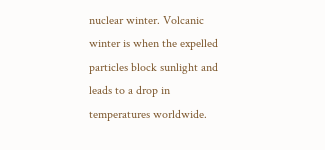nuclear winter. Volcanic winter is when the expelled particles block sunlight and leads to a drop in temperatures worldwide.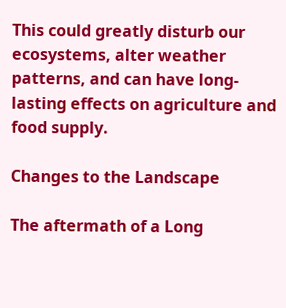This could greatly disturb our ecosystems, alter weather patterns, and can have long-lasting effects on agriculture and food supply.

Changes to the Landscape

The aftermath of a Long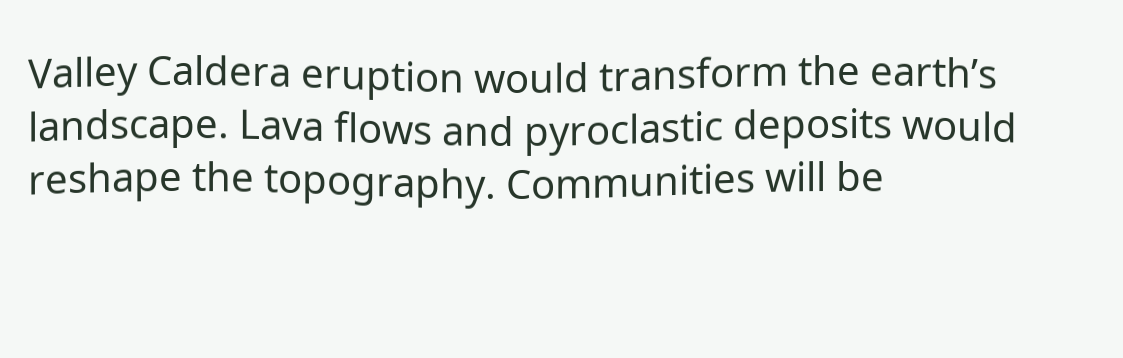Valley Caldera eruption would transform the earth’s landscape. Lava flows and pyroclastic deposits would reshape the topography. Communities will be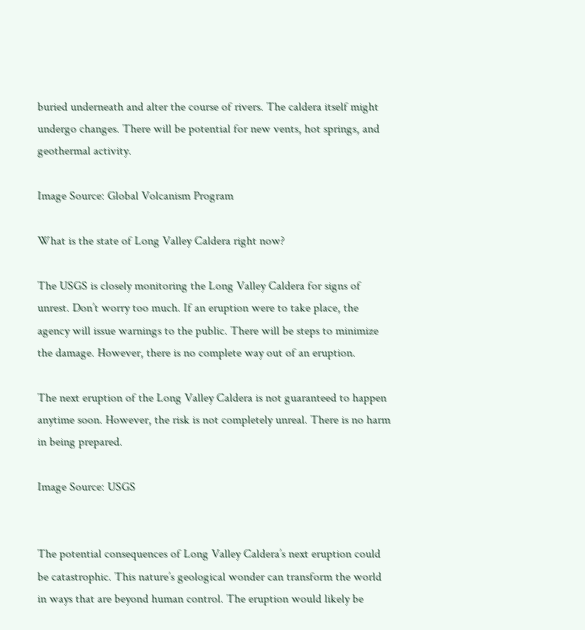buried underneath and alter the course of rivers. The caldera itself might undergo changes. There will be potential for new vents, hot springs, and geothermal activity.

Image Source: Global Volcanism Program

What is the state of Long Valley Caldera right now?

The USGS is closely monitoring the Long Valley Caldera for signs of unrest. Don’t worry too much. If an eruption were to take place, the agency will issue warnings to the public. There will be steps to minimize the damage. However, there is no complete way out of an eruption.

The next eruption of the Long Valley Caldera is not guaranteed to happen anytime soon. However, the risk is not completely unreal. There is no harm in being prepared.

Image Source: USGS


The potential consequences of Long Valley Caldera’s next eruption could be catastrophic. This nature’s geological wonder can transform the world in ways that are beyond human control. The eruption would likely be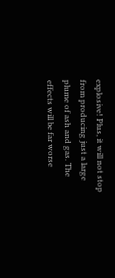explosive! Plus, it will not stop from producing just a large plume of ash and gas. The effects will be far worse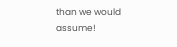than we would assume!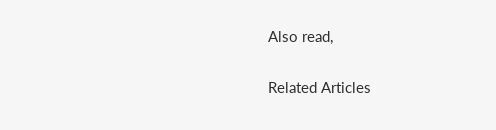Also read,

Related Articles